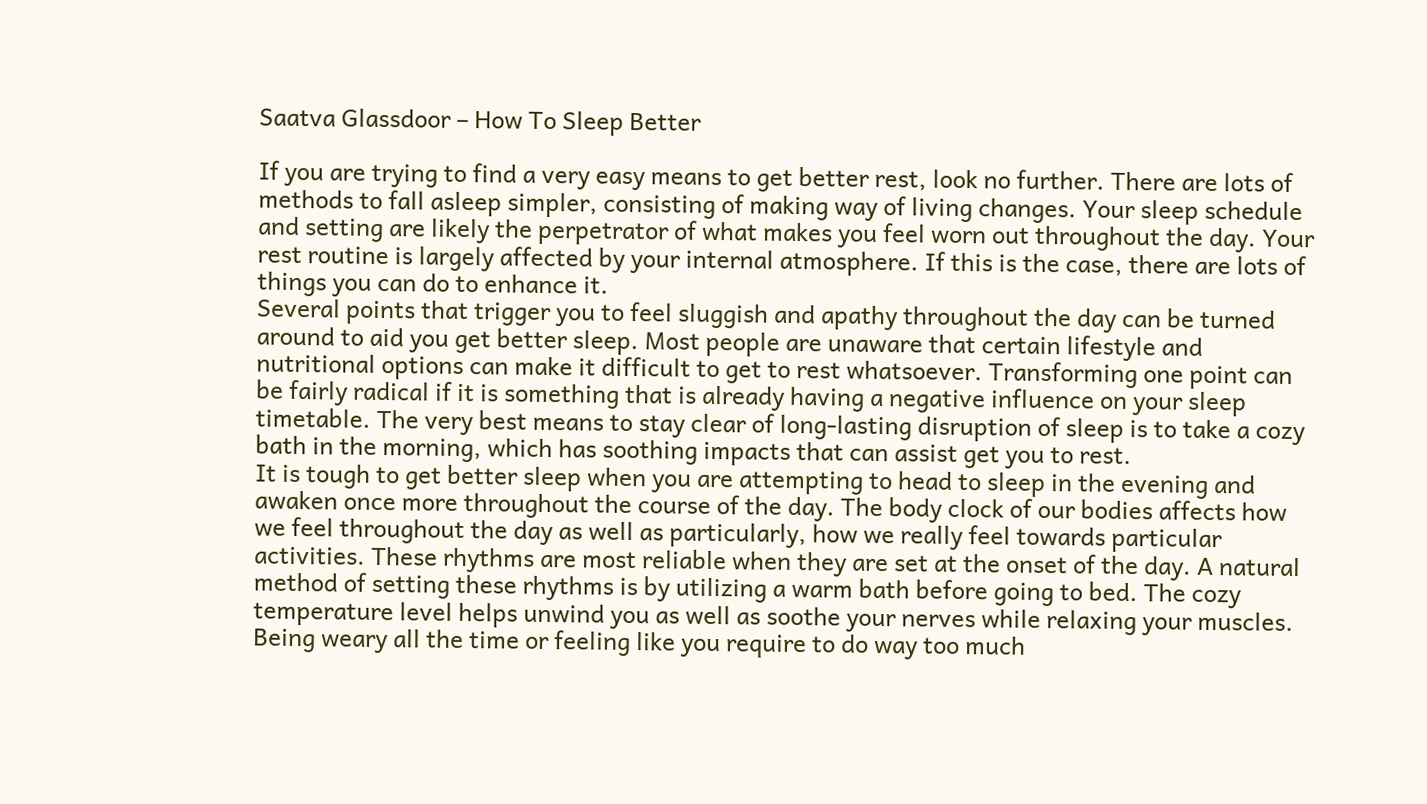Saatva Glassdoor – How To Sleep Better

If you are trying to find a very easy means to get better rest, look no further. There are lots of methods to fall asleep simpler, consisting of making way of living changes. Your sleep schedule and setting are likely the perpetrator of what makes you feel worn out throughout the day. Your rest routine is largely affected by your internal atmosphere. If this is the case, there are lots of things you can do to enhance it.
Several points that trigger you to feel sluggish and apathy throughout the day can be turned around to aid you get better sleep. Most people are unaware that certain lifestyle and nutritional options can make it difficult to get to rest whatsoever. Transforming one point can be fairly radical if it is something that is already having a negative influence on your sleep timetable. The very best means to stay clear of long-lasting disruption of sleep is to take a cozy bath in the morning, which has soothing impacts that can assist get you to rest.
It is tough to get better sleep when you are attempting to head to sleep in the evening and awaken once more throughout the course of the day. The body clock of our bodies affects how we feel throughout the day as well as particularly, how we really feel towards particular activities. These rhythms are most reliable when they are set at the onset of the day. A natural method of setting these rhythms is by utilizing a warm bath before going to bed. The cozy temperature level helps unwind you as well as soothe your nerves while relaxing your muscles.
Being weary all the time or feeling like you require to do way too much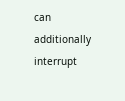can additionally interrupt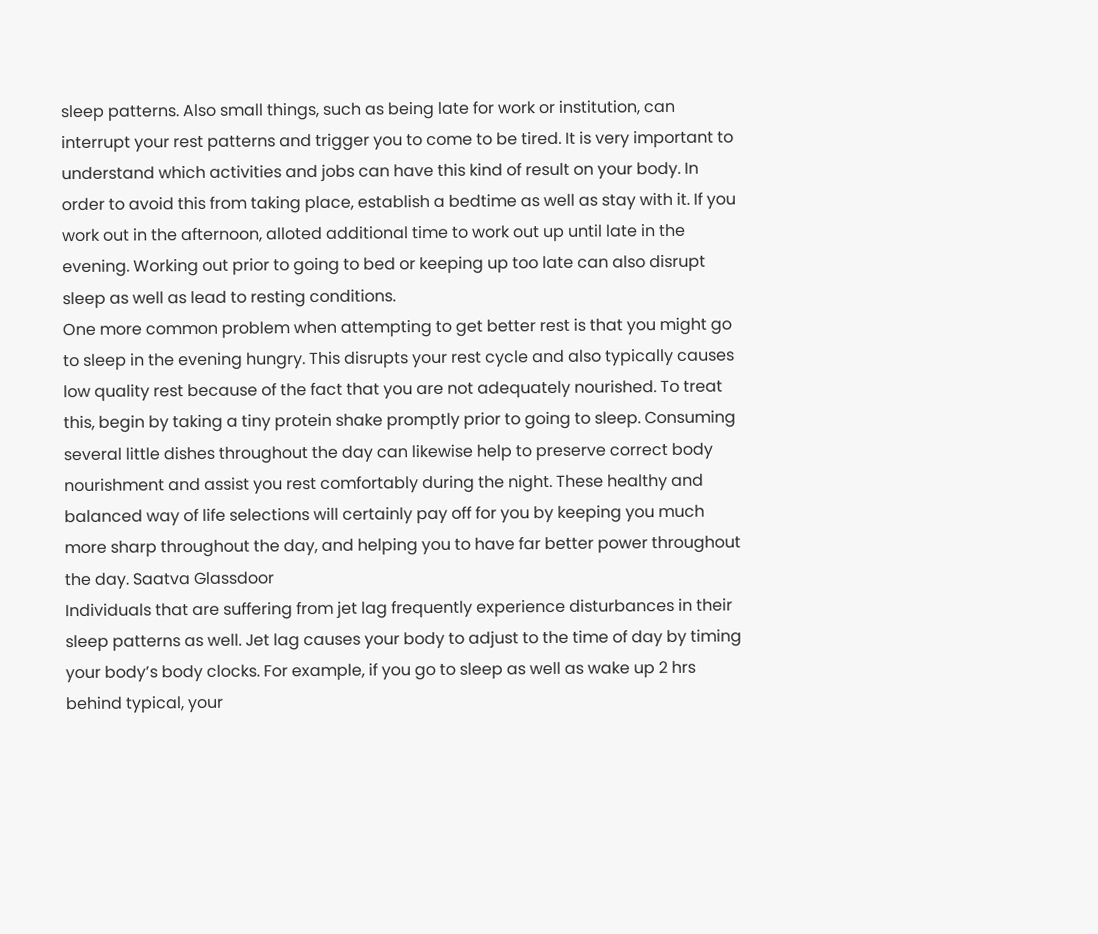sleep patterns. Also small things, such as being late for work or institution, can interrupt your rest patterns and trigger you to come to be tired. It is very important to understand which activities and jobs can have this kind of result on your body. In order to avoid this from taking place, establish a bedtime as well as stay with it. If you work out in the afternoon, alloted additional time to work out up until late in the evening. Working out prior to going to bed or keeping up too late can also disrupt sleep as well as lead to resting conditions.
One more common problem when attempting to get better rest is that you might go to sleep in the evening hungry. This disrupts your rest cycle and also typically causes low quality rest because of the fact that you are not adequately nourished. To treat this, begin by taking a tiny protein shake promptly prior to going to sleep. Consuming several little dishes throughout the day can likewise help to preserve correct body nourishment and assist you rest comfortably during the night. These healthy and balanced way of life selections will certainly pay off for you by keeping you much more sharp throughout the day, and helping you to have far better power throughout the day. Saatva Glassdoor
Individuals that are suffering from jet lag frequently experience disturbances in their sleep patterns as well. Jet lag causes your body to adjust to the time of day by timing your body’s body clocks. For example, if you go to sleep as well as wake up 2 hrs behind typical, your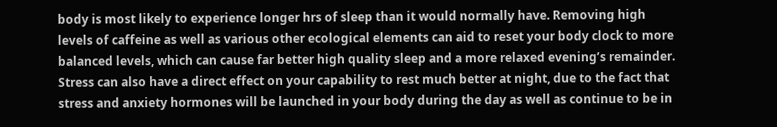body is most likely to experience longer hrs of sleep than it would normally have. Removing high levels of caffeine as well as various other ecological elements can aid to reset your body clock to more balanced levels, which can cause far better high quality sleep and a more relaxed evening’s remainder.
Stress can also have a direct effect on your capability to rest much better at night, due to the fact that stress and anxiety hormones will be launched in your body during the day as well as continue to be in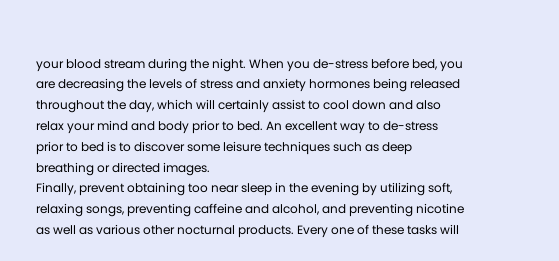your blood stream during the night. When you de-stress before bed, you are decreasing the levels of stress and anxiety hormones being released throughout the day, which will certainly assist to cool down and also relax your mind and body prior to bed. An excellent way to de-stress prior to bed is to discover some leisure techniques such as deep breathing or directed images.
Finally, prevent obtaining too near sleep in the evening by utilizing soft, relaxing songs, preventing caffeine and alcohol, and preventing nicotine as well as various other nocturnal products. Every one of these tasks will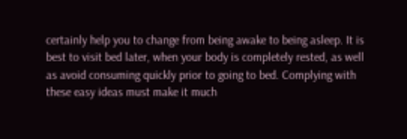certainly help you to change from being awake to being asleep. It is best to visit bed later, when your body is completely rested, as well as avoid consuming quickly prior to going to bed. Complying with these easy ideas must make it much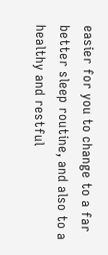easier for you to change to a far better sleep routine, and also to a healthy and restful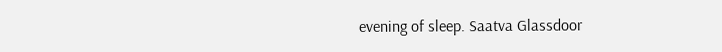evening of sleep. Saatva Glassdoor